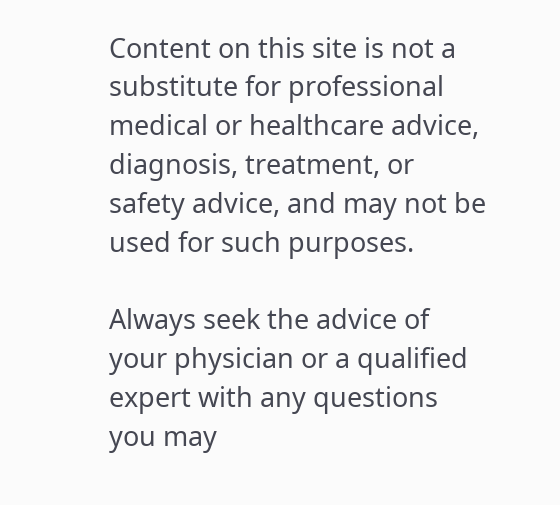Content on this site is not a substitute for professional medical or healthcare advice, diagnosis, treatment, or safety advice, and may not be used for such purposes.

Always seek the advice of your physician or a qualified expert with any questions you may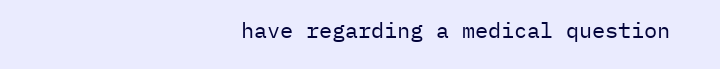have regarding a medical question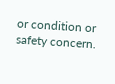or condition or safety concern.